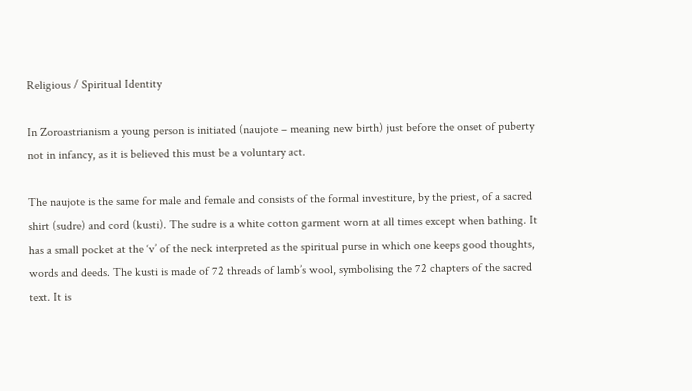Religious / Spiritual Identity

In Zoroastrianism a young person is initiated (naujote – meaning new birth) just before the onset of puberty not in infancy, as it is believed this must be a voluntary act.

The naujote is the same for male and female and consists of the formal investiture, by the priest, of a sacred shirt (sudre) and cord (kusti). The sudre is a white cotton garment worn at all times except when bathing. It has a small pocket at the ‘v’ of the neck interpreted as the spiritual purse in which one keeps good thoughts, words and deeds. The kusti is made of 72 threads of lamb’s wool, symbolising the 72 chapters of the sacred text. It is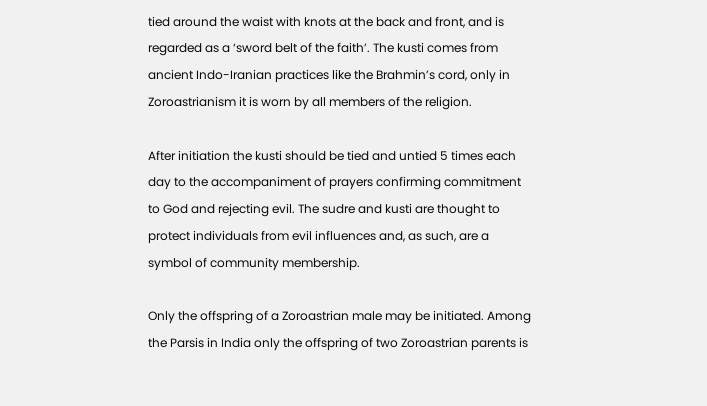tied around the waist with knots at the back and front, and is regarded as a ‘sword belt of the faith’. The kusti comes from ancient Indo-Iranian practices like the Brahmin’s cord, only in Zoroastrianism it is worn by all members of the religion.

After initiation the kusti should be tied and untied 5 times each day to the accompaniment of prayers confirming commitment to God and rejecting evil. The sudre and kusti are thought to protect individuals from evil influences and, as such, are a symbol of community membership.

Only the offspring of a Zoroastrian male may be initiated. Among the Parsis in India only the offspring of two Zoroastrian parents is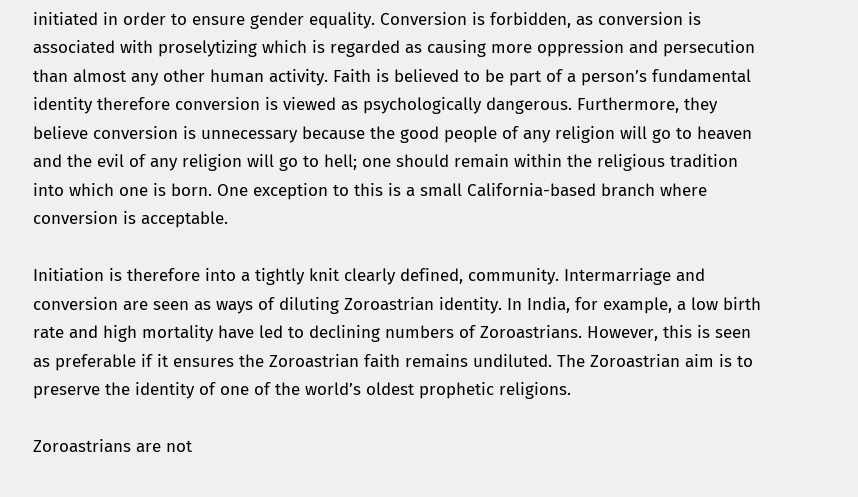initiated in order to ensure gender equality. Conversion is forbidden, as conversion is associated with proselytizing which is regarded as causing more oppression and persecution than almost any other human activity. Faith is believed to be part of a person’s fundamental identity therefore conversion is viewed as psychologically dangerous. Furthermore, they believe conversion is unnecessary because the good people of any religion will go to heaven and the evil of any religion will go to hell; one should remain within the religious tradition into which one is born. One exception to this is a small California-based branch where conversion is acceptable.

Initiation is therefore into a tightly knit clearly defined, community. Intermarriage and conversion are seen as ways of diluting Zoroastrian identity. In India, for example, a low birth rate and high mortality have led to declining numbers of Zoroastrians. However, this is seen as preferable if it ensures the Zoroastrian faith remains undiluted. The Zoroastrian aim is to preserve the identity of one of the world’s oldest prophetic religions.

Zoroastrians are not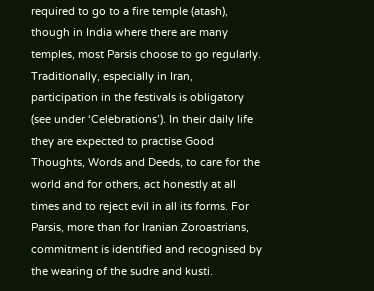required to go to a fire temple (atash), though in India where there are many temples, most Parsis choose to go regularly. Traditionally, especially in Iran, participation in the festivals is obligatory (see under ‘Celebrations’). In their daily life they are expected to practise Good Thoughts, Words and Deeds, to care for the world and for others, act honestly at all times and to reject evil in all its forms. For Parsis, more than for Iranian Zoroastrians, commitment is identified and recognised by the wearing of the sudre and kusti.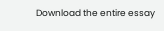Download the entire essay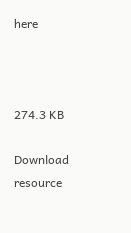here



274.3 KB

Download resource